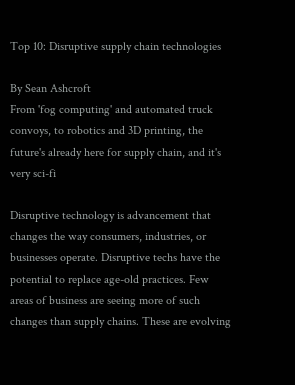Top 10: Disruptive supply chain technologies

By Sean Ashcroft
From 'fog computing' and automated truck convoys, to robotics and 3D printing, the future's already here for supply chain, and it's very sci-fi

Disruptive technology is advancement that changes the way consumers, industries, or businesses operate. Disruptive techs have the potential to replace age-old practices. Few areas of business are seeing more of such changes than supply chains. These are evolving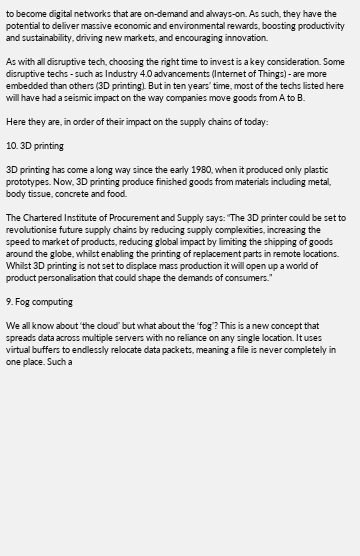to become digital networks that are on-demand and always-on. As such, they have the potential to deliver massive economic and environmental rewards, boosting productivity and sustainability, driving new markets, and encouraging innovation.

As with all disruptive tech, choosing the right time to invest is a key consideration. Some disruptive techs - such as Industry 4.0 advancements (Internet of Things) - are more embedded than others (3D printing). But in ten years’ time, most of the techs listed here will have had a seismic impact on the way companies move goods from A to B.

Here they are, in order of their impact on the supply chains of today:

10. 3D printing

3D printing has come a long way since the early 1980, when it produced only plastic prototypes. Now, 3D printing produce finished goods from materials including metal, body tissue, concrete and food.

The Chartered Institute of Procurement and Supply says: “The 3D printer could be set to revolutionise future supply chains by reducing supply complexities, increasing the speed to market of products, reducing global impact by limiting the shipping of goods around the globe, whilst enabling the printing of replacement parts in remote locations. Whilst 3D printing is not set to displace mass production it will open up a world of product personalisation that could shape the demands of consumers.”

9. Fog computing

We all know about ‘the cloud’ but what about the ‘fog’? This is a new concept that spreads data across multiple servers with no reliance on any single location. It uses virtual buffers to endlessly relocate data packets, meaning a file is never completely in one place. Such a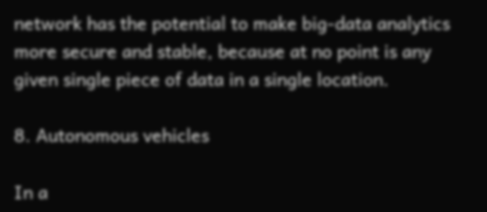network has the potential to make big-data analytics more secure and stable, because at no point is any given single piece of data in a single location.

8. Autonomous vehicles

In a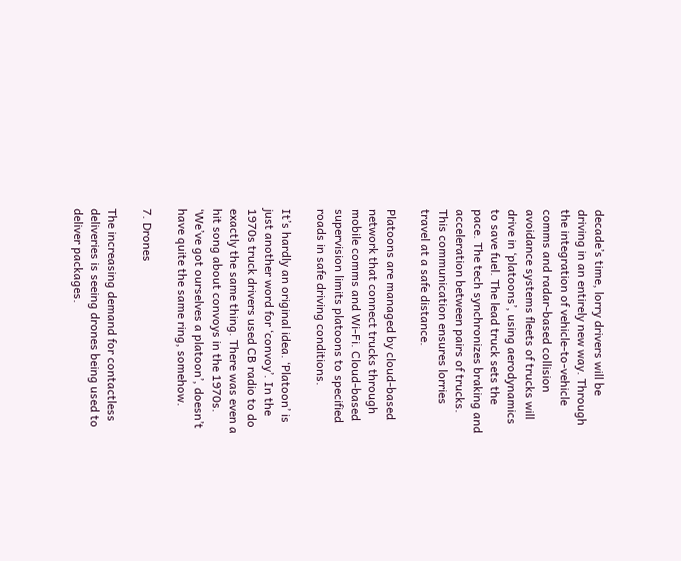decade’s time, lorry drivers will be driving in an entirely new way. Through the integration of vehicle-to-vehicle comms and radar-based collision avoidance systems fleets of trucks will drive in ‘platoons’, using aerodynamics to save fuel. The lead truck sets the pace. The tech synchronizes braking and acceleration between pairs of trucks. This communication ensures lorries travel at a safe distance.

Platoons are managed by cloud-based network that connect trucks through mobile comms and Wi-Fi. Cloud-based supervision limits platoons to specified roads in safe driving conditions.

It’s hardly an original idea. ‘Platoon’ is just another word for ‘convoy’. In the 1970s truck drivers used CB radio to do exactly the same thing. There was even a hit song about convoys in the 1970s. ‘We’ve got ourselves a platoon’, doesn’t have quite the same ring, somehow.

7. Drones

The increasing demand for contactless deliveries is seeing drones being used to deliver packages.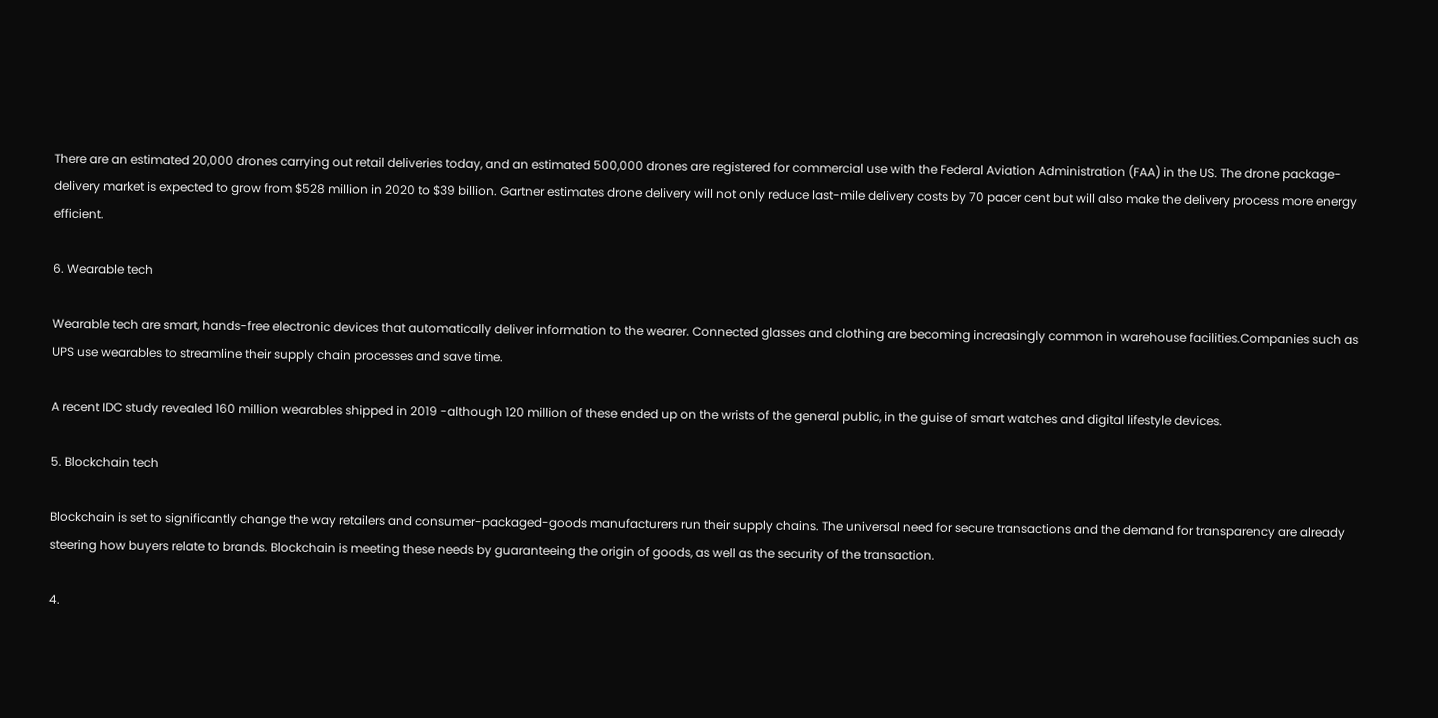There are an estimated 20,000 drones carrying out retail deliveries today, and an estimated 500,000 drones are registered for commercial use with the Federal Aviation Administration (FAA) in the US. The drone package-delivery market is expected to grow from $528 million in 2020 to $39 billion. Gartner estimates drone delivery will not only reduce last-mile delivery costs by 70 pacer cent but will also make the delivery process more energy efficient.

6. Wearable tech

Wearable tech are smart, hands-free electronic devices that automatically deliver information to the wearer. Connected glasses and clothing are becoming increasingly common in warehouse facilities.Companies such as UPS use wearables to streamline their supply chain processes and save time.

A recent IDC study revealed 160 million wearables shipped in 2019 -although 120 million of these ended up on the wrists of the general public, in the guise of smart watches and digital lifestyle devices.

5. Blockchain tech

Blockchain is set to significantly change the way retailers and consumer-packaged-goods manufacturers run their supply chains. The universal need for secure transactions and the demand for transparency are already steering how buyers relate to brands. Blockchain is meeting these needs by guaranteeing the origin of goods, as well as the security of the transaction.

4.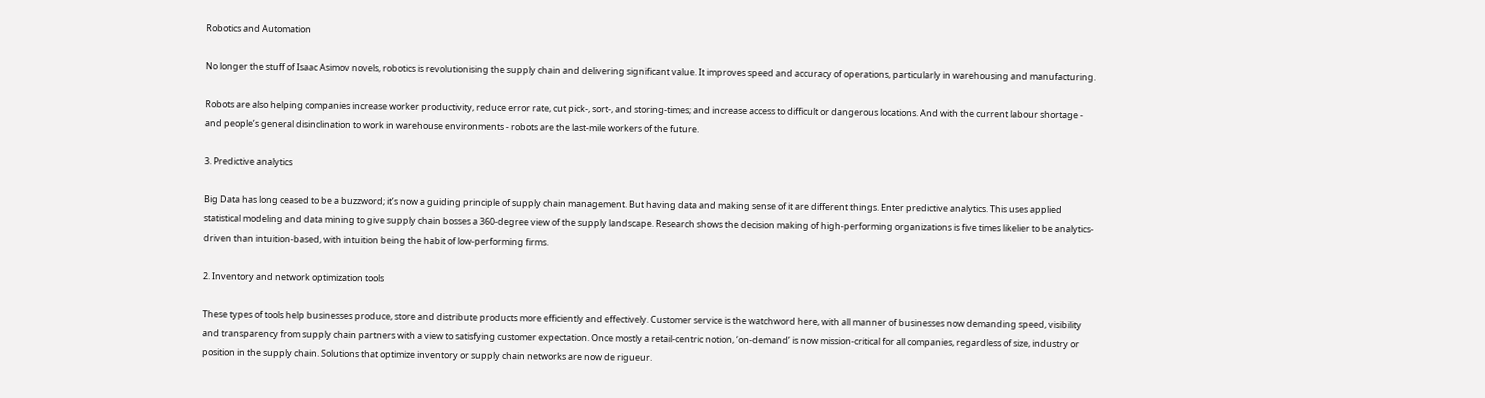Robotics and Automation

No longer the stuff of Isaac Asimov novels, robotics is revolutionising the supply chain and delivering significant value. It improves speed and accuracy of operations, particularly in warehousing and manufacturing.

Robots are also helping companies increase worker productivity, reduce error rate, cut pick-, sort-, and storing-times; and increase access to difficult or dangerous locations. And with the current labour shortage - and people’s general disinclination to work in warehouse environments - robots are the last-mile workers of the future.

3. Predictive analytics

Big Data has long ceased to be a buzzword; it’s now a guiding principle of supply chain management. But having data and making sense of it are different things. Enter predictive analytics. This uses applied statistical modeling and data mining to give supply chain bosses a 360-degree view of the supply landscape. Research shows the decision making of high-performing organizations is five times likelier to be analytics-driven than intuition-based, with intuition being the habit of low-performing firms.

2. Inventory and network optimization tools

These types of tools help businesses produce, store and distribute products more efficiently and effectively. Customer service is the watchword here, with all manner of businesses now demanding speed, visibility and transparency from supply chain partners with a view to satisfying customer expectation. Once mostly a retail-centric notion, ‘on-demand’ is now mission-critical for all companies, regardless of size, industry or position in the supply chain. Solutions that optimize inventory or supply chain networks are now de rigueur.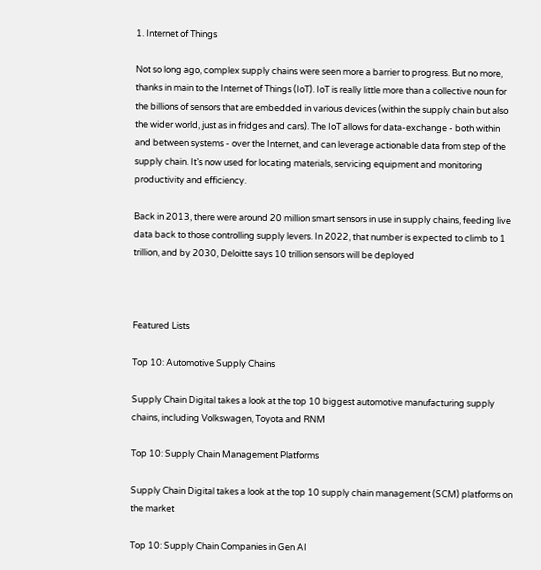1. Internet of Things

Not so long ago, complex supply chains were seen more a barrier to progress. But no more, thanks in main to the Internet of Things (IoT). IoT is really little more than a collective noun for the billions of sensors that are embedded in various devices (within the supply chain but also the wider world, just as in fridges and cars). The IoT allows for data-exchange - both within and between systems - over the Internet, and can leverage actionable data from step of the supply chain. It’s now used for locating materials, servicing equipment and monitoring productivity and efficiency.

Back in 2013, there were around 20 million smart sensors in use in supply chains, feeding live data back to those controlling supply levers. In 2022, that number is expected to climb to 1 trillion, and by 2030, Deloitte says 10 trillion sensors will be deployed



Featured Lists

Top 10: Automotive Supply Chains

Supply Chain Digital takes a look at the top 10 biggest automotive manufacturing supply chains, including Volkswagen, Toyota and RNM

Top 10: Supply Chain Management Platforms

Supply Chain Digital takes a look at the top 10 supply chain management (SCM) platforms on the market

Top 10: Supply Chain Companies in Gen AI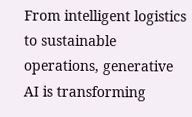From intelligent logistics to sustainable operations, generative AI is transforming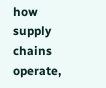how supply chains operate,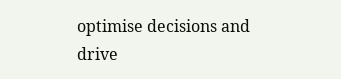optimise decisions and drive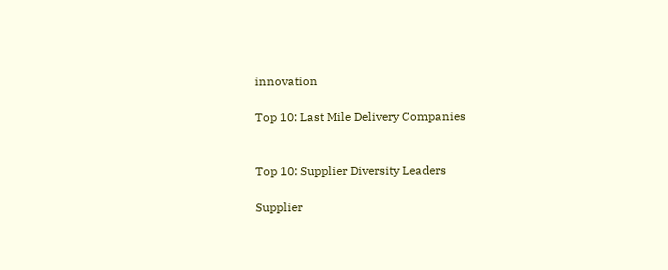innovation

Top 10: Last Mile Delivery Companies


Top 10: Supplier Diversity Leaders

Supplier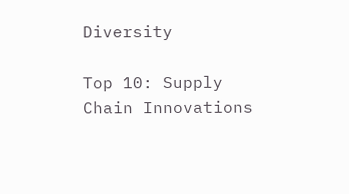Diversity

Top 10: Supply Chain Innovations